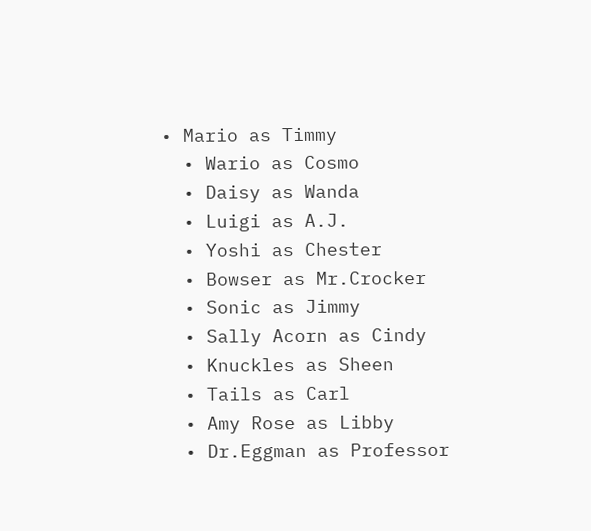• Mario as Timmy
  • Wario as Cosmo
  • Daisy as Wanda
  • Luigi as A.J.
  • Yoshi as Chester
  • Bowser as Mr.Crocker
  • Sonic as Jimmy
  • Sally Acorn as Cindy
  • Knuckles as Sheen
  • Tails as Carl
  • Amy Rose as Libby
  • Dr.Eggman as Professor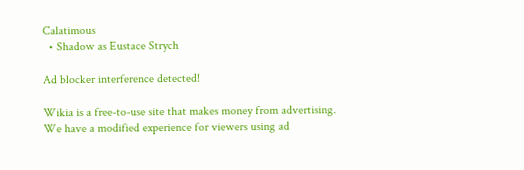Calatimous
  • Shadow as Eustace Strych

Ad blocker interference detected!

Wikia is a free-to-use site that makes money from advertising. We have a modified experience for viewers using ad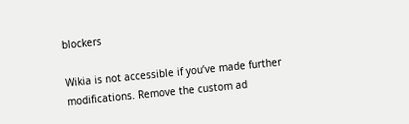blockers

Wikia is not accessible if you’ve made further modifications. Remove the custom ad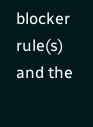blocker rule(s) and the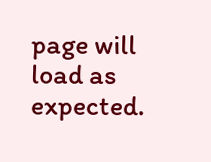page will load as expected.